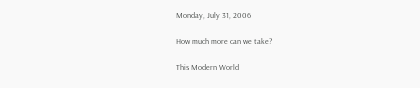Monday, July 31, 2006

How much more can we take?

This Modern World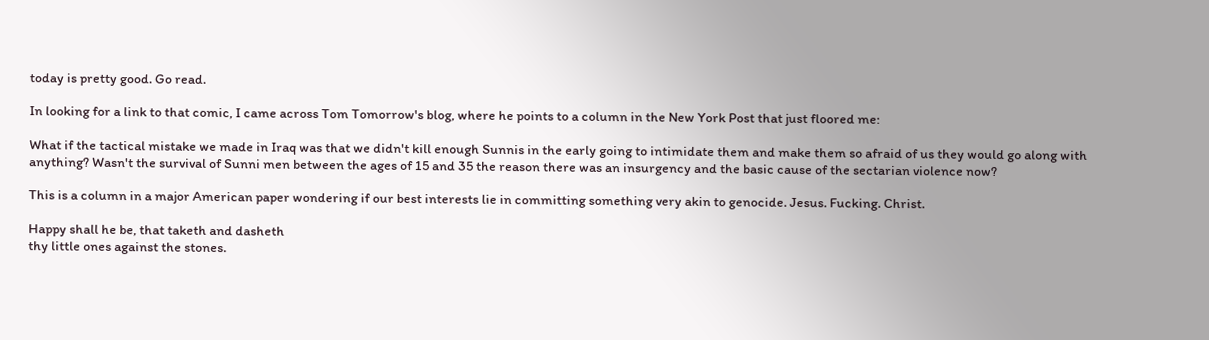today is pretty good. Go read.

In looking for a link to that comic, I came across Tom Tomorrow's blog, where he points to a column in the New York Post that just floored me:

What if the tactical mistake we made in Iraq was that we didn't kill enough Sunnis in the early going to intimidate them and make them so afraid of us they would go along with anything? Wasn't the survival of Sunni men between the ages of 15 and 35 the reason there was an insurgency and the basic cause of the sectarian violence now?

This is a column in a major American paper wondering if our best interests lie in committing something very akin to genocide. Jesus. Fucking. Christ.

Happy shall he be, that taketh and dasheth
thy little ones against the stones.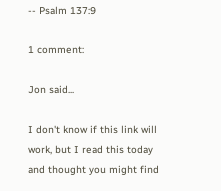-- Psalm 137:9

1 comment:

Jon said...

I don't know if this link will work, but I read this today and thought you might find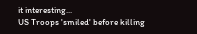it interesting...
US Troops 'smiled' before killing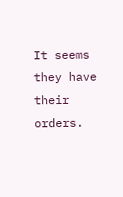It seems they have their orders.